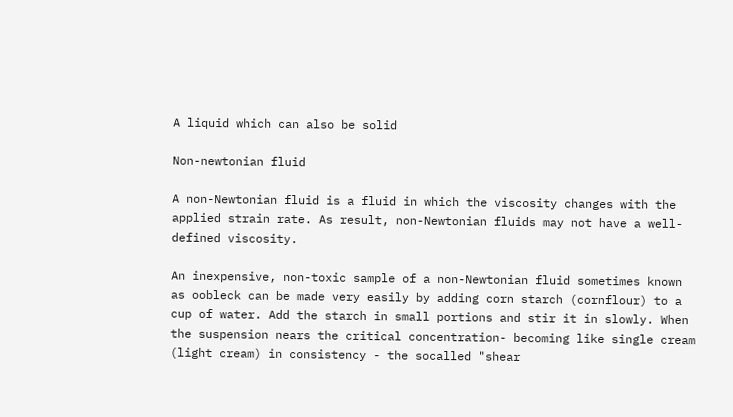A liquid which can also be solid

Non-newtonian fluid

A non-Newtonian fluid is a fluid in which the viscosity changes with the applied strain rate. As result, non-Newtonian fluids may not have a well-defined viscosity.

An inexpensive, non-toxic sample of a non-Newtonian fluid sometimes known as oobleck can be made very easily by adding corn starch (cornflour) to a cup of water. Add the starch in small portions and stir it in slowly. When the suspension nears the critical concentration- becoming like single cream (light cream) in consistency - the socalled "shear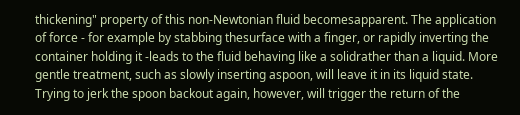thickening" property of this non-Newtonian fluid becomesapparent. The application of force - for example by stabbing thesurface with a finger, or rapidly inverting the container holding it -leads to the fluid behaving like a solidrather than a liquid. More gentle treatment, such as slowly inserting aspoon, will leave it in its liquid state. Trying to jerk the spoon backout again, however, will trigger the return of the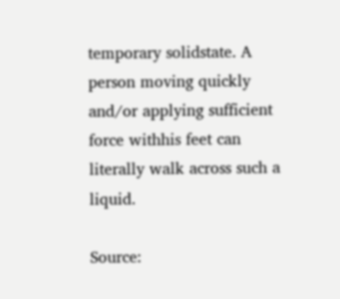temporary solidstate. A person moving quickly and/or applying sufficient force withhis feet can literally walk across such a liquid.

Source: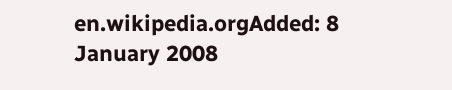en.wikipedia.orgAdded: 8 January 2008